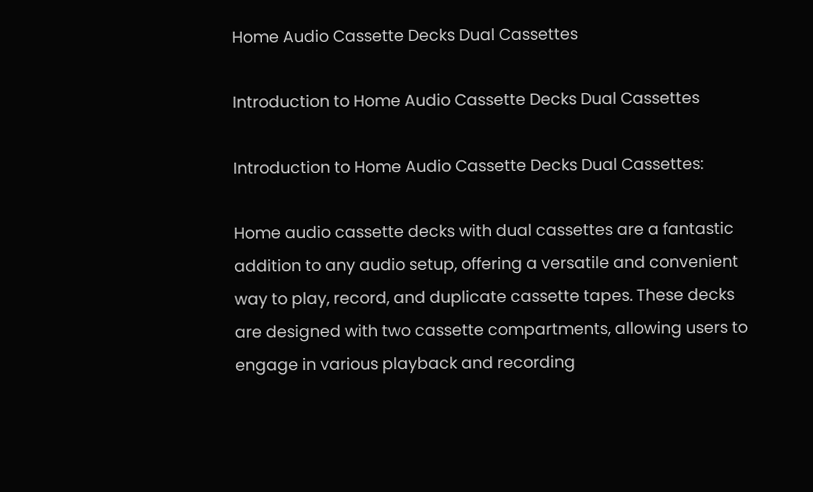Home Audio Cassette Decks Dual Cassettes

Introduction to Home Audio Cassette Decks Dual Cassettes

Introduction to Home Audio Cassette Decks Dual Cassettes:

Home audio cassette decks with dual cassettes are a fantastic addition to any audio setup, offering a versatile and convenient way to play, record, and duplicate cassette tapes. These decks are designed with two cassette compartments, allowing users to engage in various playback and recording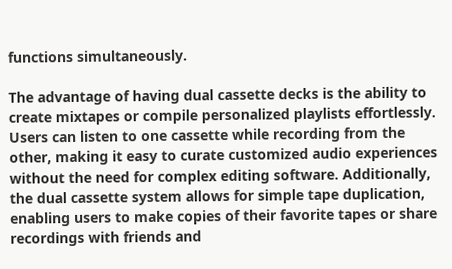functions simultaneously.

The advantage of having dual cassette decks is the ability to create mixtapes or compile personalized playlists effortlessly. Users can listen to one cassette while recording from the other, making it easy to curate customized audio experiences without the need for complex editing software. Additionally, the dual cassette system allows for simple tape duplication, enabling users to make copies of their favorite tapes or share recordings with friends and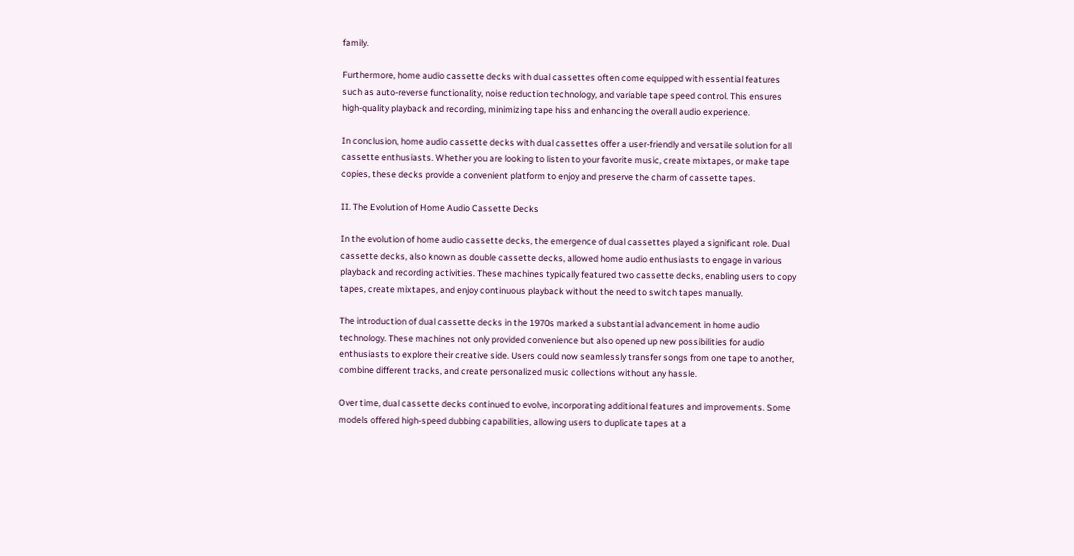family.

Furthermore, home audio cassette decks with dual cassettes often come equipped with essential features such as auto-reverse functionality, noise reduction technology, and variable tape speed control. This ensures high-quality playback and recording, minimizing tape hiss and enhancing the overall audio experience.

In conclusion, home audio cassette decks with dual cassettes offer a user-friendly and versatile solution for all cassette enthusiasts. Whether you are looking to listen to your favorite music, create mixtapes, or make tape copies, these decks provide a convenient platform to enjoy and preserve the charm of cassette tapes.

II. The Evolution of Home Audio Cassette Decks

In the evolution of home audio cassette decks, the emergence of dual cassettes played a significant role. Dual cassette decks, also known as double cassette decks, allowed home audio enthusiasts to engage in various playback and recording activities. These machines typically featured two cassette decks, enabling users to copy tapes, create mixtapes, and enjoy continuous playback without the need to switch tapes manually.

The introduction of dual cassette decks in the 1970s marked a substantial advancement in home audio technology. These machines not only provided convenience but also opened up new possibilities for audio enthusiasts to explore their creative side. Users could now seamlessly transfer songs from one tape to another, combine different tracks, and create personalized music collections without any hassle.

Over time, dual cassette decks continued to evolve, incorporating additional features and improvements. Some models offered high-speed dubbing capabilities, allowing users to duplicate tapes at a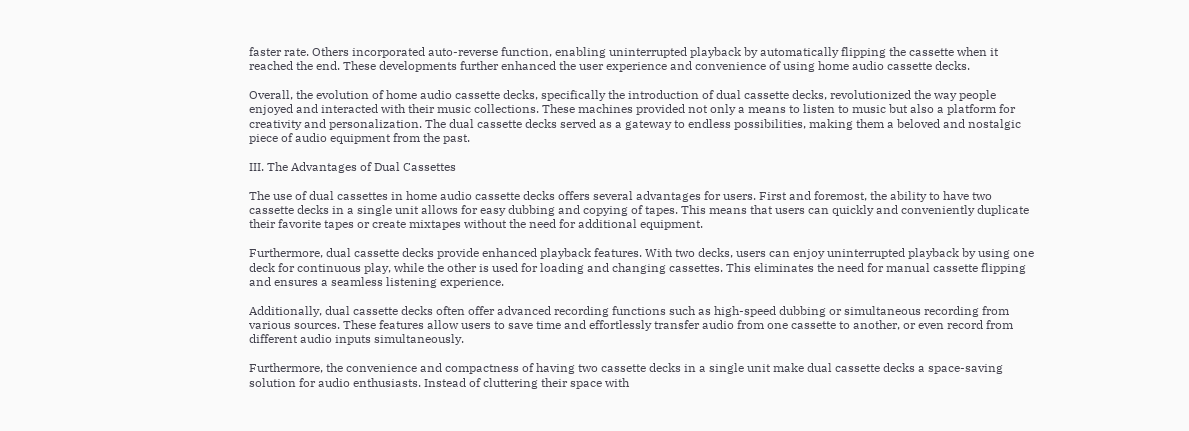faster rate. Others incorporated auto-reverse function, enabling uninterrupted playback by automatically flipping the cassette when it reached the end. These developments further enhanced the user experience and convenience of using home audio cassette decks.

Overall, the evolution of home audio cassette decks, specifically the introduction of dual cassette decks, revolutionized the way people enjoyed and interacted with their music collections. These machines provided not only a means to listen to music but also a platform for creativity and personalization. The dual cassette decks served as a gateway to endless possibilities, making them a beloved and nostalgic piece of audio equipment from the past.

III. The Advantages of Dual Cassettes

The use of dual cassettes in home audio cassette decks offers several advantages for users. First and foremost, the ability to have two cassette decks in a single unit allows for easy dubbing and copying of tapes. This means that users can quickly and conveniently duplicate their favorite tapes or create mixtapes without the need for additional equipment.

Furthermore, dual cassette decks provide enhanced playback features. With two decks, users can enjoy uninterrupted playback by using one deck for continuous play, while the other is used for loading and changing cassettes. This eliminates the need for manual cassette flipping and ensures a seamless listening experience.

Additionally, dual cassette decks often offer advanced recording functions such as high-speed dubbing or simultaneous recording from various sources. These features allow users to save time and effortlessly transfer audio from one cassette to another, or even record from different audio inputs simultaneously.

Furthermore, the convenience and compactness of having two cassette decks in a single unit make dual cassette decks a space-saving solution for audio enthusiasts. Instead of cluttering their space with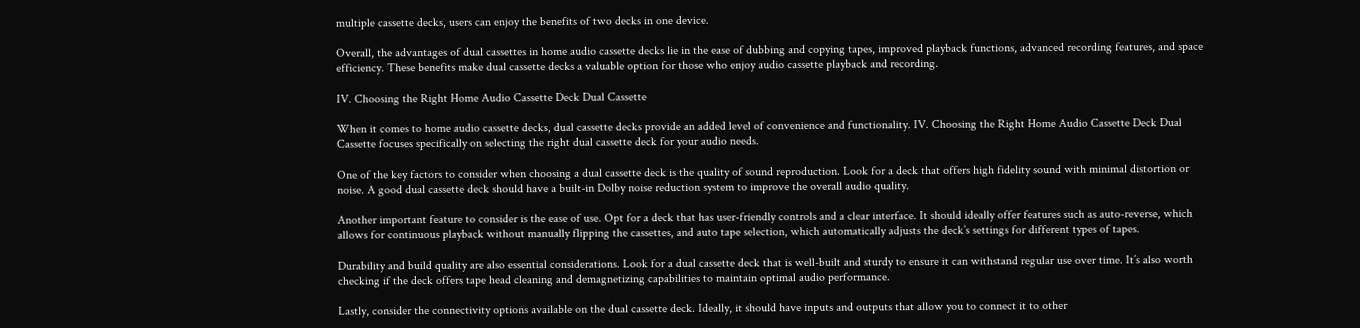multiple cassette decks, users can enjoy the benefits of two decks in one device.

Overall, the advantages of dual cassettes in home audio cassette decks lie in the ease of dubbing and copying tapes, improved playback functions, advanced recording features, and space efficiency. These benefits make dual cassette decks a valuable option for those who enjoy audio cassette playback and recording.

IV. Choosing the Right Home Audio Cassette Deck Dual Cassette

When it comes to home audio cassette decks, dual cassette decks provide an added level of convenience and functionality. IV. Choosing the Right Home Audio Cassette Deck Dual Cassette focuses specifically on selecting the right dual cassette deck for your audio needs.

One of the key factors to consider when choosing a dual cassette deck is the quality of sound reproduction. Look for a deck that offers high fidelity sound with minimal distortion or noise. A good dual cassette deck should have a built-in Dolby noise reduction system to improve the overall audio quality.

Another important feature to consider is the ease of use. Opt for a deck that has user-friendly controls and a clear interface. It should ideally offer features such as auto-reverse, which allows for continuous playback without manually flipping the cassettes, and auto tape selection, which automatically adjusts the deck’s settings for different types of tapes.

Durability and build quality are also essential considerations. Look for a dual cassette deck that is well-built and sturdy to ensure it can withstand regular use over time. It’s also worth checking if the deck offers tape head cleaning and demagnetizing capabilities to maintain optimal audio performance.

Lastly, consider the connectivity options available on the dual cassette deck. Ideally, it should have inputs and outputs that allow you to connect it to other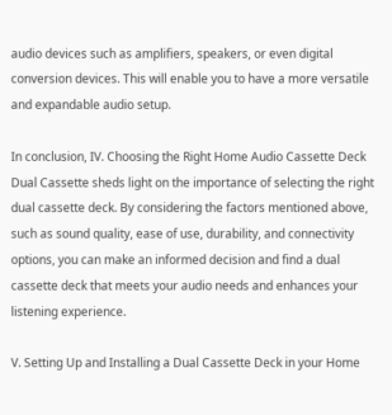audio devices such as amplifiers, speakers, or even digital conversion devices. This will enable you to have a more versatile and expandable audio setup.

In conclusion, IV. Choosing the Right Home Audio Cassette Deck Dual Cassette sheds light on the importance of selecting the right dual cassette deck. By considering the factors mentioned above, such as sound quality, ease of use, durability, and connectivity options, you can make an informed decision and find a dual cassette deck that meets your audio needs and enhances your listening experience.

V. Setting Up and Installing a Dual Cassette Deck in your Home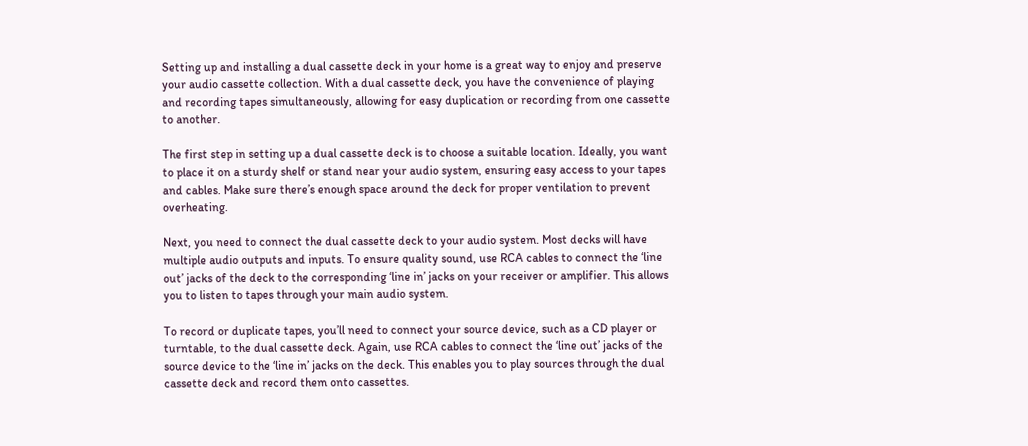Setting up and installing a dual cassette deck in your home is a great way to enjoy and preserve your audio cassette collection. With a dual cassette deck, you have the convenience of playing and recording tapes simultaneously, allowing for easy duplication or recording from one cassette to another.

The first step in setting up a dual cassette deck is to choose a suitable location. Ideally, you want to place it on a sturdy shelf or stand near your audio system, ensuring easy access to your tapes and cables. Make sure there’s enough space around the deck for proper ventilation to prevent overheating.

Next, you need to connect the dual cassette deck to your audio system. Most decks will have multiple audio outputs and inputs. To ensure quality sound, use RCA cables to connect the ‘line out’ jacks of the deck to the corresponding ‘line in’ jacks on your receiver or amplifier. This allows you to listen to tapes through your main audio system.

To record or duplicate tapes, you’ll need to connect your source device, such as a CD player or turntable, to the dual cassette deck. Again, use RCA cables to connect the ‘line out’ jacks of the source device to the ‘line in’ jacks on the deck. This enables you to play sources through the dual cassette deck and record them onto cassettes.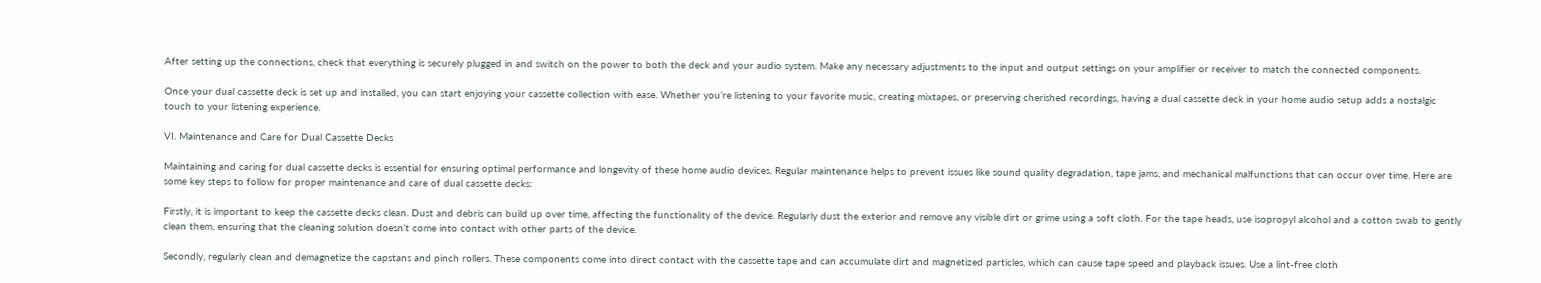After setting up the connections, check that everything is securely plugged in and switch on the power to both the deck and your audio system. Make any necessary adjustments to the input and output settings on your amplifier or receiver to match the connected components.

Once your dual cassette deck is set up and installed, you can start enjoying your cassette collection with ease. Whether you’re listening to your favorite music, creating mixtapes, or preserving cherished recordings, having a dual cassette deck in your home audio setup adds a nostalgic touch to your listening experience.

VI. Maintenance and Care for Dual Cassette Decks

Maintaining and caring for dual cassette decks is essential for ensuring optimal performance and longevity of these home audio devices. Regular maintenance helps to prevent issues like sound quality degradation, tape jams, and mechanical malfunctions that can occur over time. Here are some key steps to follow for proper maintenance and care of dual cassette decks:

Firstly, it is important to keep the cassette decks clean. Dust and debris can build up over time, affecting the functionality of the device. Regularly dust the exterior and remove any visible dirt or grime using a soft cloth. For the tape heads, use isopropyl alcohol and a cotton swab to gently clean them, ensuring that the cleaning solution doesn’t come into contact with other parts of the device.

Secondly, regularly clean and demagnetize the capstans and pinch rollers. These components come into direct contact with the cassette tape and can accumulate dirt and magnetized particles, which can cause tape speed and playback issues. Use a lint-free cloth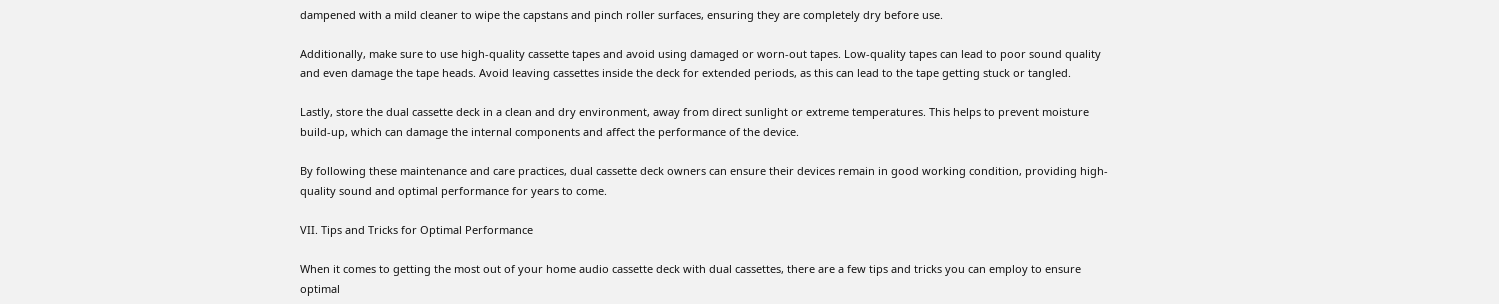dampened with a mild cleaner to wipe the capstans and pinch roller surfaces, ensuring they are completely dry before use.

Additionally, make sure to use high-quality cassette tapes and avoid using damaged or worn-out tapes. Low-quality tapes can lead to poor sound quality and even damage the tape heads. Avoid leaving cassettes inside the deck for extended periods, as this can lead to the tape getting stuck or tangled.

Lastly, store the dual cassette deck in a clean and dry environment, away from direct sunlight or extreme temperatures. This helps to prevent moisture build-up, which can damage the internal components and affect the performance of the device.

By following these maintenance and care practices, dual cassette deck owners can ensure their devices remain in good working condition, providing high-quality sound and optimal performance for years to come.

VII. Tips and Tricks for Optimal Performance

When it comes to getting the most out of your home audio cassette deck with dual cassettes, there are a few tips and tricks you can employ to ensure optimal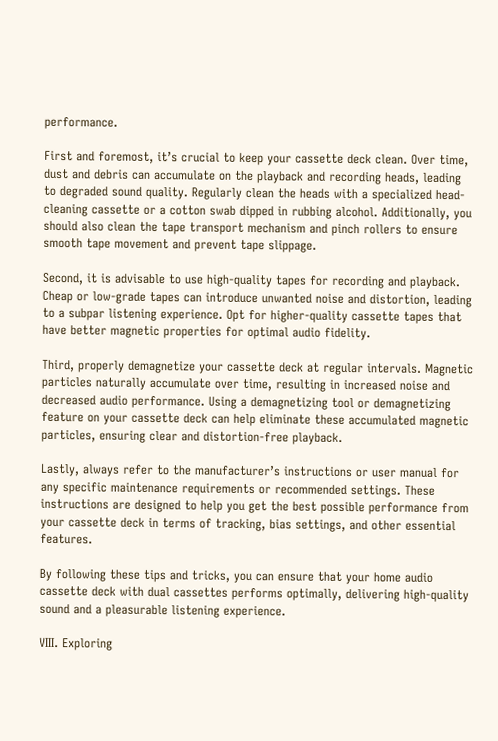performance.

First and foremost, it’s crucial to keep your cassette deck clean. Over time, dust and debris can accumulate on the playback and recording heads, leading to degraded sound quality. Regularly clean the heads with a specialized head-cleaning cassette or a cotton swab dipped in rubbing alcohol. Additionally, you should also clean the tape transport mechanism and pinch rollers to ensure smooth tape movement and prevent tape slippage.

Second, it is advisable to use high-quality tapes for recording and playback. Cheap or low-grade tapes can introduce unwanted noise and distortion, leading to a subpar listening experience. Opt for higher-quality cassette tapes that have better magnetic properties for optimal audio fidelity.

Third, properly demagnetize your cassette deck at regular intervals. Magnetic particles naturally accumulate over time, resulting in increased noise and decreased audio performance. Using a demagnetizing tool or demagnetizing feature on your cassette deck can help eliminate these accumulated magnetic particles, ensuring clear and distortion-free playback.

Lastly, always refer to the manufacturer’s instructions or user manual for any specific maintenance requirements or recommended settings. These instructions are designed to help you get the best possible performance from your cassette deck in terms of tracking, bias settings, and other essential features.

By following these tips and tricks, you can ensure that your home audio cassette deck with dual cassettes performs optimally, delivering high-quality sound and a pleasurable listening experience.

VIII. Exploring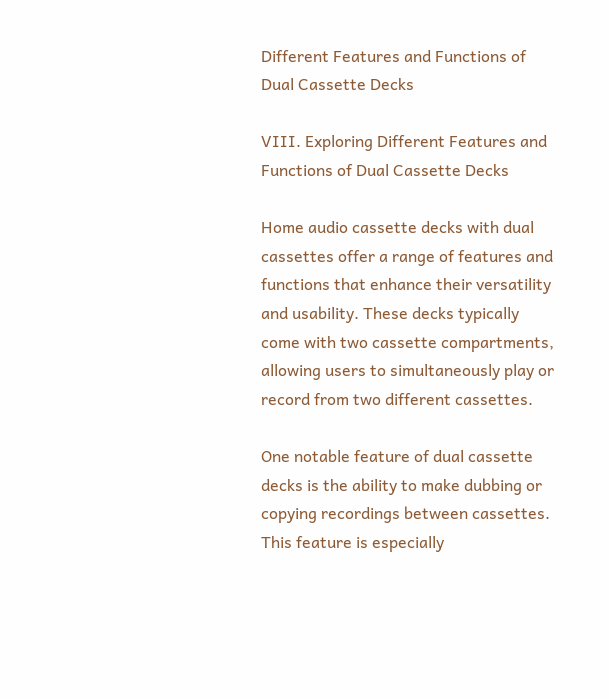Different Features and Functions of Dual Cassette Decks

VIII. Exploring Different Features and Functions of Dual Cassette Decks

Home audio cassette decks with dual cassettes offer a range of features and functions that enhance their versatility and usability. These decks typically come with two cassette compartments, allowing users to simultaneously play or record from two different cassettes.

One notable feature of dual cassette decks is the ability to make dubbing or copying recordings between cassettes. This feature is especially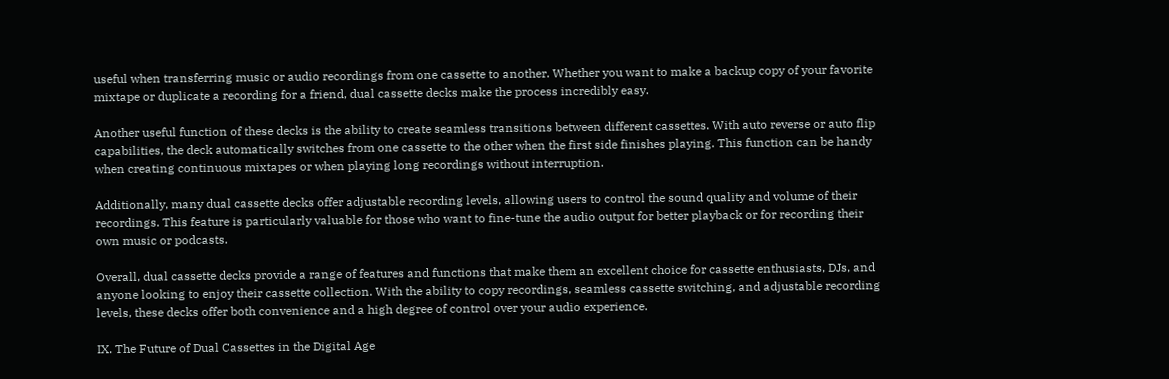useful when transferring music or audio recordings from one cassette to another. Whether you want to make a backup copy of your favorite mixtape or duplicate a recording for a friend, dual cassette decks make the process incredibly easy.

Another useful function of these decks is the ability to create seamless transitions between different cassettes. With auto reverse or auto flip capabilities, the deck automatically switches from one cassette to the other when the first side finishes playing. This function can be handy when creating continuous mixtapes or when playing long recordings without interruption.

Additionally, many dual cassette decks offer adjustable recording levels, allowing users to control the sound quality and volume of their recordings. This feature is particularly valuable for those who want to fine-tune the audio output for better playback or for recording their own music or podcasts.

Overall, dual cassette decks provide a range of features and functions that make them an excellent choice for cassette enthusiasts, DJs, and anyone looking to enjoy their cassette collection. With the ability to copy recordings, seamless cassette switching, and adjustable recording levels, these decks offer both convenience and a high degree of control over your audio experience.

IX. The Future of Dual Cassettes in the Digital Age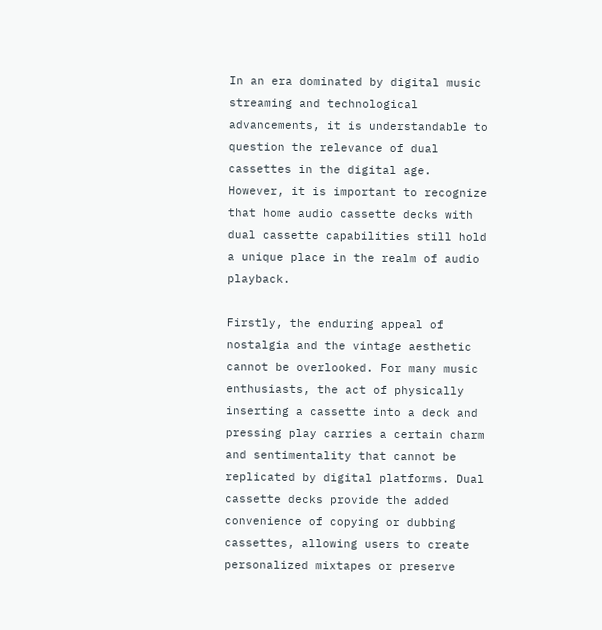In an era dominated by digital music streaming and technological advancements, it is understandable to question the relevance of dual cassettes in the digital age. However, it is important to recognize that home audio cassette decks with dual cassette capabilities still hold a unique place in the realm of audio playback.

Firstly, the enduring appeal of nostalgia and the vintage aesthetic cannot be overlooked. For many music enthusiasts, the act of physically inserting a cassette into a deck and pressing play carries a certain charm and sentimentality that cannot be replicated by digital platforms. Dual cassette decks provide the added convenience of copying or dubbing cassettes, allowing users to create personalized mixtapes or preserve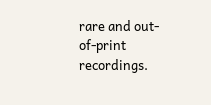rare and out-of-print recordings.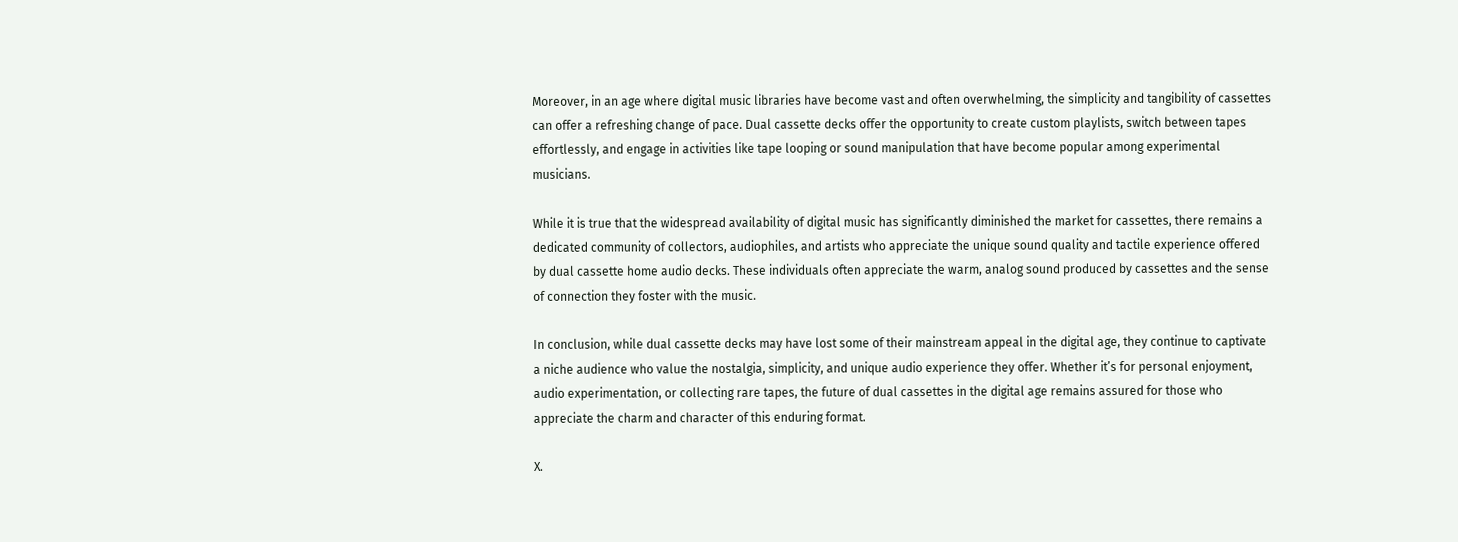Moreover, in an age where digital music libraries have become vast and often overwhelming, the simplicity and tangibility of cassettes can offer a refreshing change of pace. Dual cassette decks offer the opportunity to create custom playlists, switch between tapes effortlessly, and engage in activities like tape looping or sound manipulation that have become popular among experimental musicians.

While it is true that the widespread availability of digital music has significantly diminished the market for cassettes, there remains a dedicated community of collectors, audiophiles, and artists who appreciate the unique sound quality and tactile experience offered by dual cassette home audio decks. These individuals often appreciate the warm, analog sound produced by cassettes and the sense of connection they foster with the music.

In conclusion, while dual cassette decks may have lost some of their mainstream appeal in the digital age, they continue to captivate a niche audience who value the nostalgia, simplicity, and unique audio experience they offer. Whether it’s for personal enjoyment, audio experimentation, or collecting rare tapes, the future of dual cassettes in the digital age remains assured for those who appreciate the charm and character of this enduring format.

X.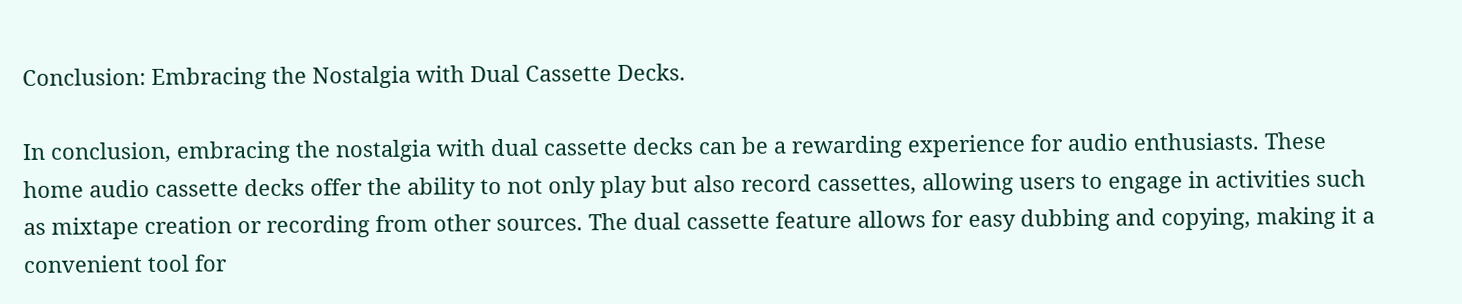Conclusion: Embracing the Nostalgia with Dual Cassette Decks.

In conclusion, embracing the nostalgia with dual cassette decks can be a rewarding experience for audio enthusiasts. These home audio cassette decks offer the ability to not only play but also record cassettes, allowing users to engage in activities such as mixtape creation or recording from other sources. The dual cassette feature allows for easy dubbing and copying, making it a convenient tool for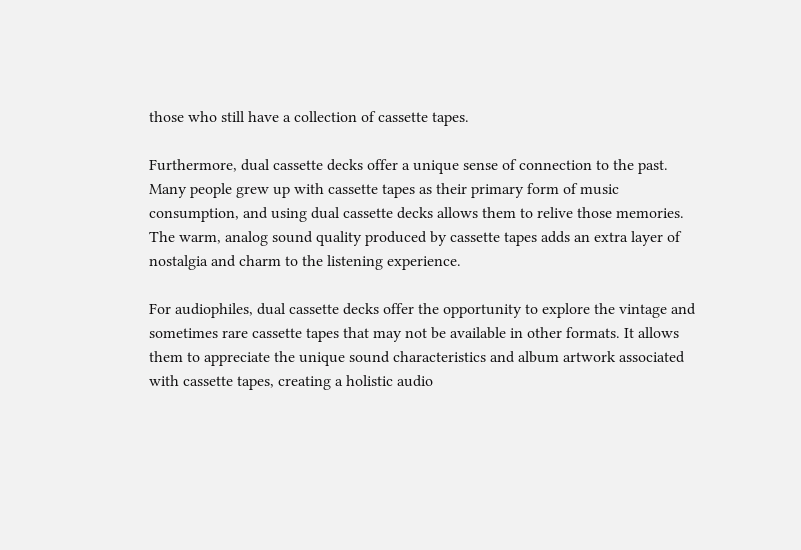those who still have a collection of cassette tapes.

Furthermore, dual cassette decks offer a unique sense of connection to the past. Many people grew up with cassette tapes as their primary form of music consumption, and using dual cassette decks allows them to relive those memories. The warm, analog sound quality produced by cassette tapes adds an extra layer of nostalgia and charm to the listening experience.

For audiophiles, dual cassette decks offer the opportunity to explore the vintage and sometimes rare cassette tapes that may not be available in other formats. It allows them to appreciate the unique sound characteristics and album artwork associated with cassette tapes, creating a holistic audio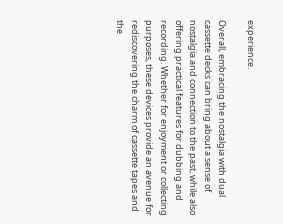experience.

Overall, embracing the nostalgia with dual cassette decks can bring about a sense of nostalgia and connection to the past, while also offering practical features for dubbing and recording. Whether for enjoyment or collecting purposes, these devices provide an avenue for rediscovering the charm of cassette tapes and the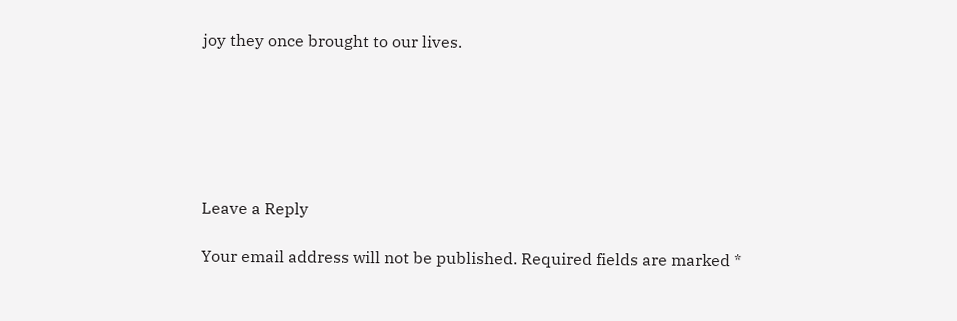joy they once brought to our lives.






Leave a Reply

Your email address will not be published. Required fields are marked *